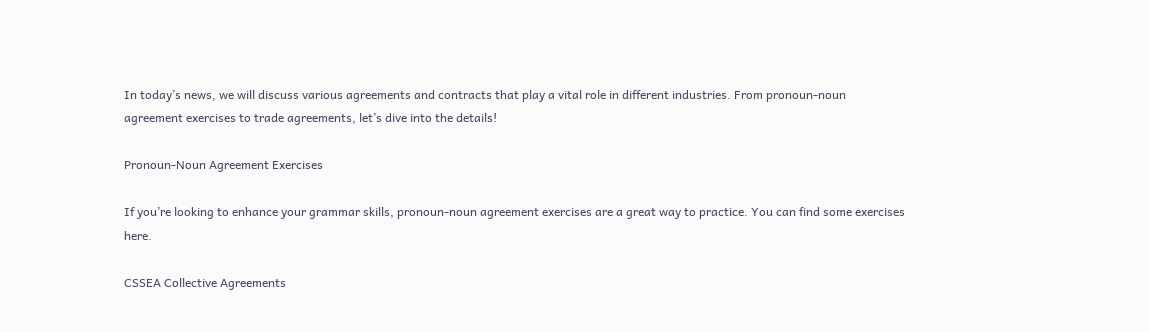In today’s news, we will discuss various agreements and contracts that play a vital role in different industries. From pronoun-noun agreement exercises to trade agreements, let’s dive into the details!

Pronoun-Noun Agreement Exercises

If you’re looking to enhance your grammar skills, pronoun-noun agreement exercises are a great way to practice. You can find some exercises here.

CSSEA Collective Agreements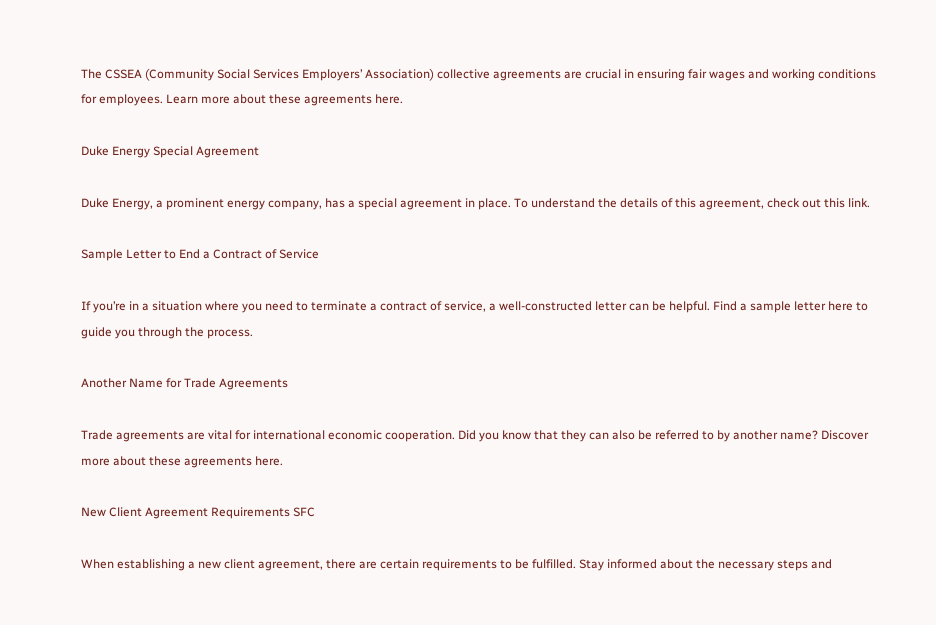The CSSEA (Community Social Services Employers’ Association) collective agreements are crucial in ensuring fair wages and working conditions for employees. Learn more about these agreements here.

Duke Energy Special Agreement

Duke Energy, a prominent energy company, has a special agreement in place. To understand the details of this agreement, check out this link.

Sample Letter to End a Contract of Service

If you’re in a situation where you need to terminate a contract of service, a well-constructed letter can be helpful. Find a sample letter here to guide you through the process.

Another Name for Trade Agreements

Trade agreements are vital for international economic cooperation. Did you know that they can also be referred to by another name? Discover more about these agreements here.

New Client Agreement Requirements SFC

When establishing a new client agreement, there are certain requirements to be fulfilled. Stay informed about the necessary steps and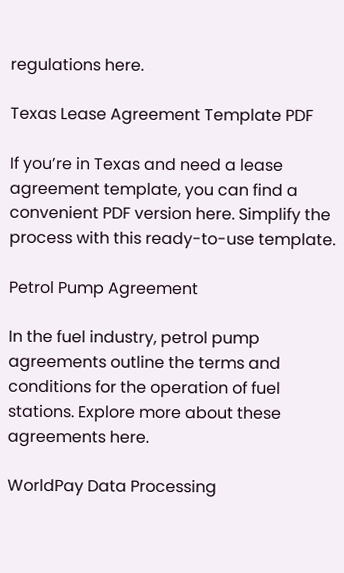regulations here.

Texas Lease Agreement Template PDF

If you’re in Texas and need a lease agreement template, you can find a convenient PDF version here. Simplify the process with this ready-to-use template.

Petrol Pump Agreement

In the fuel industry, petrol pump agreements outline the terms and conditions for the operation of fuel stations. Explore more about these agreements here.

WorldPay Data Processing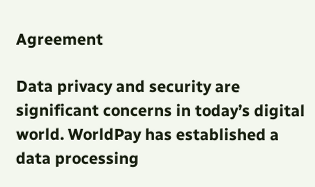Agreement

Data privacy and security are significant concerns in today’s digital world. WorldPay has established a data processing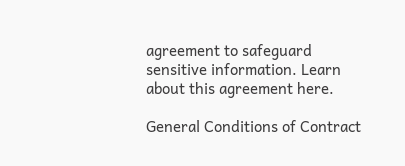agreement to safeguard sensitive information. Learn about this agreement here.

General Conditions of Contract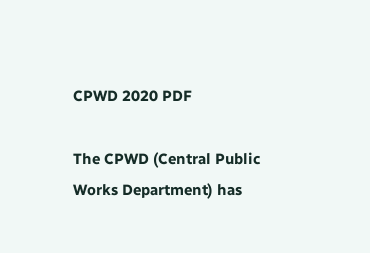CPWD 2020 PDF

The CPWD (Central Public Works Department) has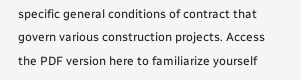specific general conditions of contract that govern various construction projects. Access the PDF version here to familiarize yourself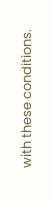with these conditions.